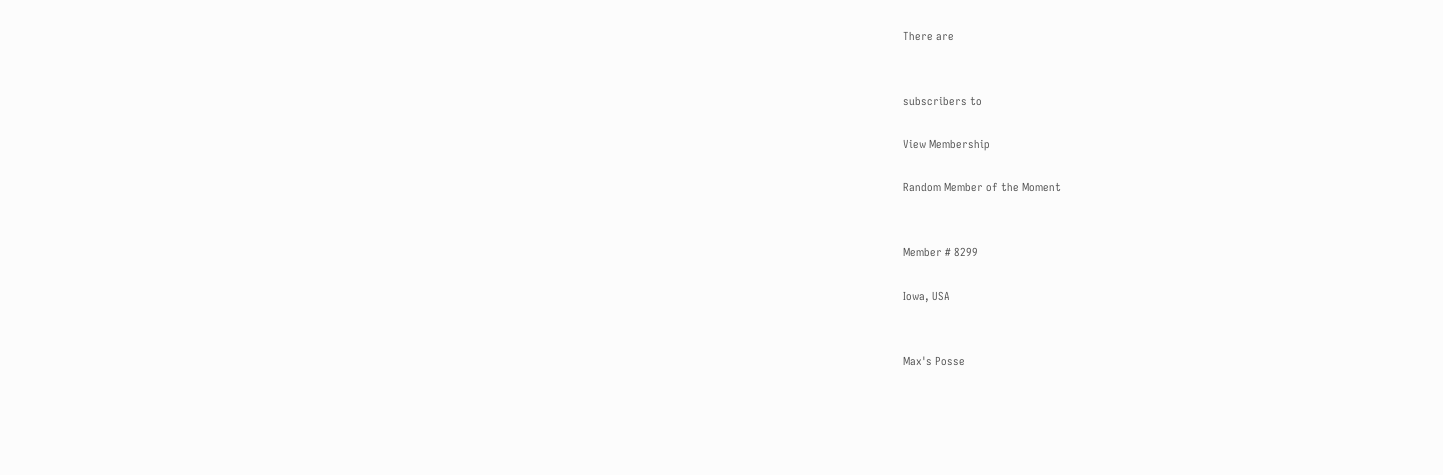There are


subscribers to

View Membership

Random Member of the Moment


Member # 8299

Iowa, USA


Max's Posse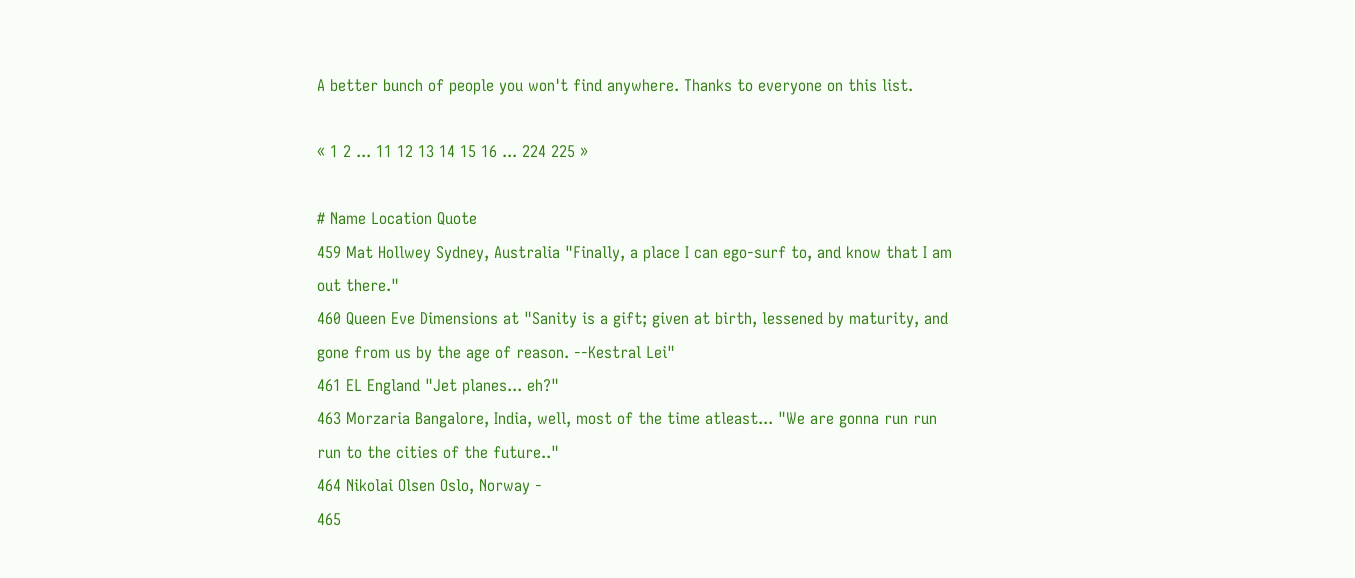A better bunch of people you won't find anywhere. Thanks to everyone on this list.

« 1 2 ... 11 12 13 14 15 16 ... 224 225 »

# Name Location Quote
459 Mat Hollwey Sydney, Australia "Finally, a place I can ego-surf to, and know that I am out there."
460 Queen Eve Dimensions at "Sanity is a gift; given at birth, lessened by maturity, and gone from us by the age of reason. --Kestral Lei"
461 EL England "Jet planes... eh?"
463 Morzaria Bangalore, India, well, most of the time atleast... "We are gonna run run run to the cities of the future.."
464 Nikolai Olsen Oslo, Norway -
465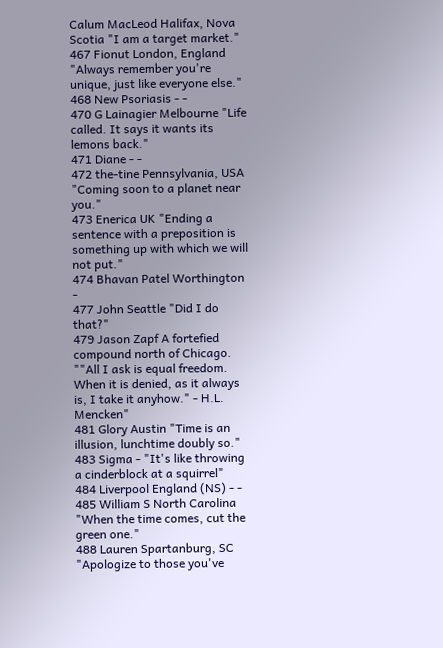Calum MacLeod Halifax, Nova Scotia "I am a target market."
467 Fionut London, England "Always remember you're unique, just like everyone else."
468 New Psoriasis - -
470 G Lainagier Melbourne "Life called. It says it wants its lemons back."
471 Diane - -
472 the-tine Pennsylvania, USA "Coming soon to a planet near you."
473 Enerica UK "Ending a sentence with a preposition is something up with which we will not put."
474 Bhavan Patel Worthington -
477 John Seattle "Did I do that?"
479 Jason Zapf A fortefied compound north of Chicago. ""All I ask is equal freedom. When it is denied, as it always is, I take it anyhow." - H.L. Mencken"
481 Glory Austin "Time is an illusion, lunchtime doubly so."
483 Sigma - "It's like throwing a cinderblock at a squirrel"
484 Liverpool England (NS) - -
485 William S North Carolina "When the time comes, cut the green one."
488 Lauren Spartanburg, SC "Apologize to those you've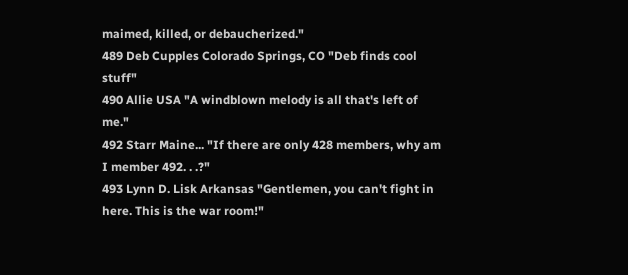maimed, killed, or debaucherized."
489 Deb Cupples Colorado Springs, CO "Deb finds cool stuff"
490 Allie USA "A windblown melody is all that's left of me."
492 Starr Maine... "If there are only 428 members, why am I member 492. . .?"
493 Lynn D. Lisk Arkansas "Gentlemen, you can't fight in here. This is the war room!"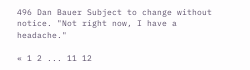496 Dan Bauer Subject to change without notice. "Not right now, I have a headache."

« 1 2 ... 11 12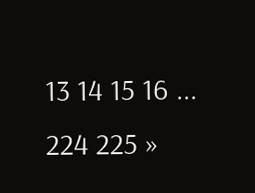13 14 15 16 ... 224 225 »